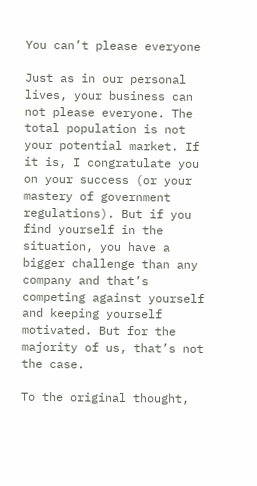You can’t please everyone

Just as in our personal lives, your business can not please everyone. The total population is not your potential market. If it is, I congratulate you on your success (or your mastery of government regulations). But if you find yourself in the situation, you have a bigger challenge than any company and that’s competing against yourself and keeping yourself motivated. But for the majority of us, that’s not the case.

To the original thought,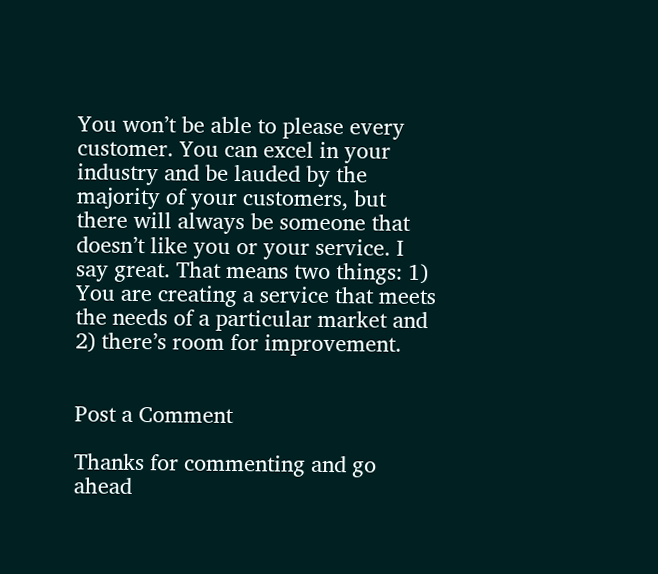You won’t be able to please every customer. You can excel in your industry and be lauded by the majority of your customers, but there will always be someone that doesn’t like you or your service. I say great. That means two things: 1) You are creating a service that meets the needs of a particular market and 2) there’s room for improvement.


Post a Comment

Thanks for commenting and go ahead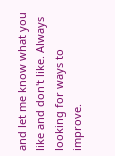and let me know what you like and don't like. Always looking for ways to improve.